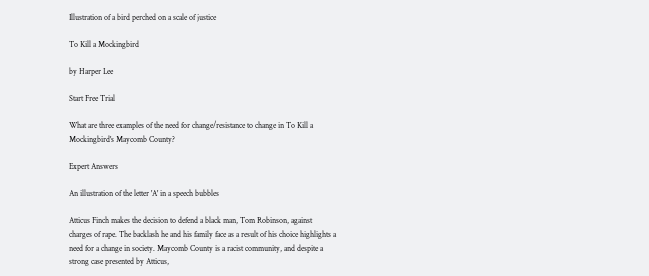Illustration of a bird perched on a scale of justice

To Kill a Mockingbird

by Harper Lee

Start Free Trial

What are three examples of the need for change/resistance to change in To Kill a Mockingbird's Maycomb County?

Expert Answers

An illustration of the letter 'A' in a speech bubbles

Atticus Finch makes the decision to defend a black man, Tom Robinson, against charges of rape. The backlash he and his family face as a result of his choice highlights a need for a change in society. Maycomb County is a racist community, and despite a strong case presented by Atticus,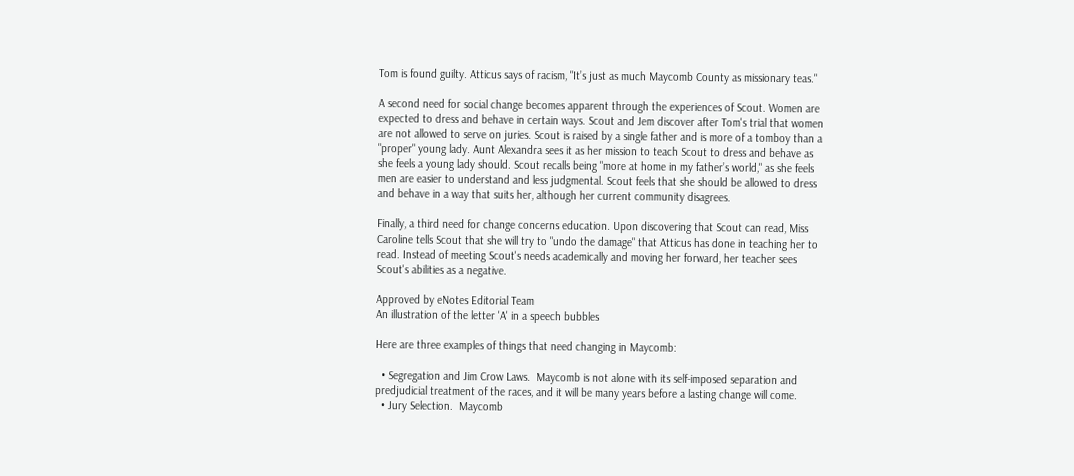Tom is found guilty. Atticus says of racism, "It’s just as much Maycomb County as missionary teas."

A second need for social change becomes apparent through the experiences of Scout. Women are expected to dress and behave in certain ways. Scout and Jem discover after Tom's trial that women are not allowed to serve on juries. Scout is raised by a single father and is more of a tomboy than a "proper" young lady. Aunt Alexandra sees it as her mission to teach Scout to dress and behave as she feels a young lady should. Scout recalls being "more at home in my father’s world," as she feels men are easier to understand and less judgmental. Scout feels that she should be allowed to dress and behave in a way that suits her, although her current community disagrees.

Finally, a third need for change concerns education. Upon discovering that Scout can read, Miss Caroline tells Scout that she will try to "undo the damage" that Atticus has done in teaching her to read. Instead of meeting Scout's needs academically and moving her forward, her teacher sees Scout's abilities as a negative.

Approved by eNotes Editorial Team
An illustration of the letter 'A' in a speech bubbles

Here are three examples of things that need changing in Maycomb:

  • Segregation and Jim Crow Laws.  Maycomb is not alone with its self-imposed separation and predjudicial treatment of the races, and it will be many years before a lasting change will come.
  • Jury Selection.  Maycomb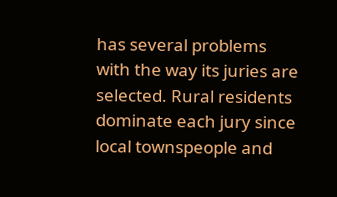has several problems with the way its juries are selected. Rural residents dominate each jury since local townspeople and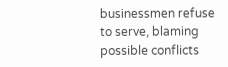businessmen refuse to serve, blaming possible conflicts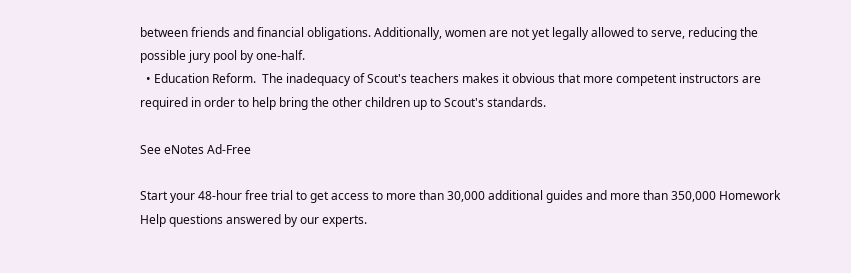between friends and financial obligations. Additionally, women are not yet legally allowed to serve, reducing the possible jury pool by one-half.
  • Education Reform.  The inadequacy of Scout's teachers makes it obvious that more competent instructors are required in order to help bring the other children up to Scout's standards.

See eNotes Ad-Free

Start your 48-hour free trial to get access to more than 30,000 additional guides and more than 350,000 Homework Help questions answered by our experts.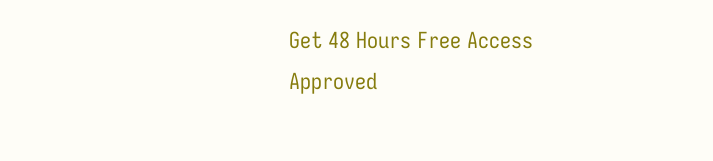Get 48 Hours Free Access
Approved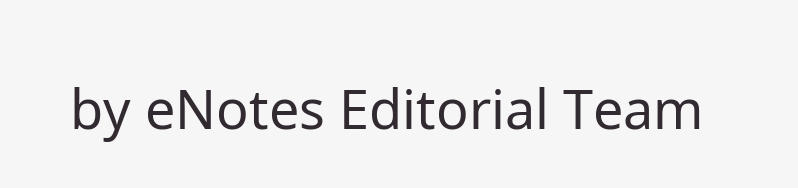by eNotes Editorial Team